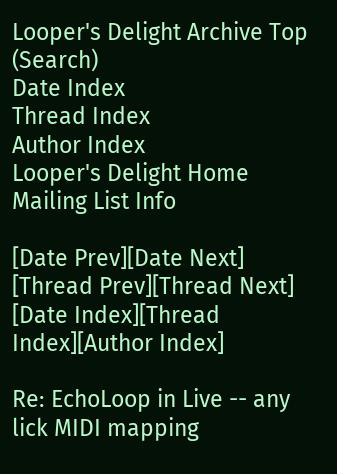Looper's Delight Archive Top (Search)
Date Index
Thread Index
Author Index
Looper's Delight Home
Mailing List Info

[Date Prev][Date Next]   [Thread Prev][Thread Next]   [Date Index][Thread Index][Author Index]

Re: EchoLoop in Live -- any lick MIDI mapping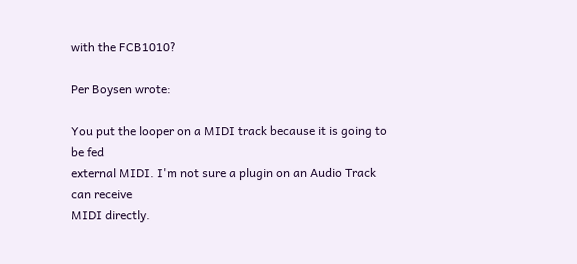with the FCB1010?

Per Boysen wrote:

You put the looper on a MIDI track because it is going to be fed
external MIDI. I'm not sure a plugin on an Audio Track can receive
MIDI directly.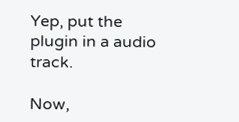Yep, put the plugin in a audio track.

Now,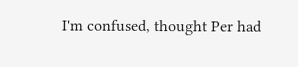I'm confused, thought Per had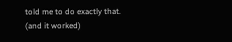told me to do exactly that.
(and it worked)